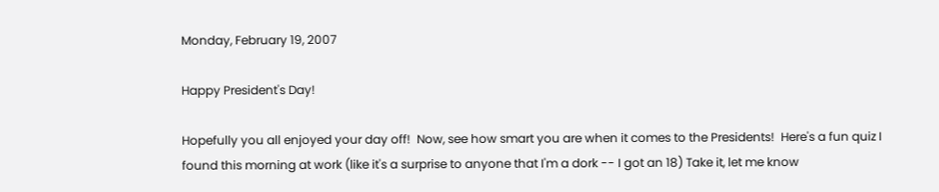Monday, February 19, 2007

Happy President's Day!

Hopefully you all enjoyed your day off!  Now, see how smart you are when it comes to the Presidents!  Here's a fun quiz I found this morning at work (like it's a surprise to anyone that I'm a dork -- I got an 18) Take it, let me know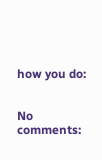how you do:


No comments: